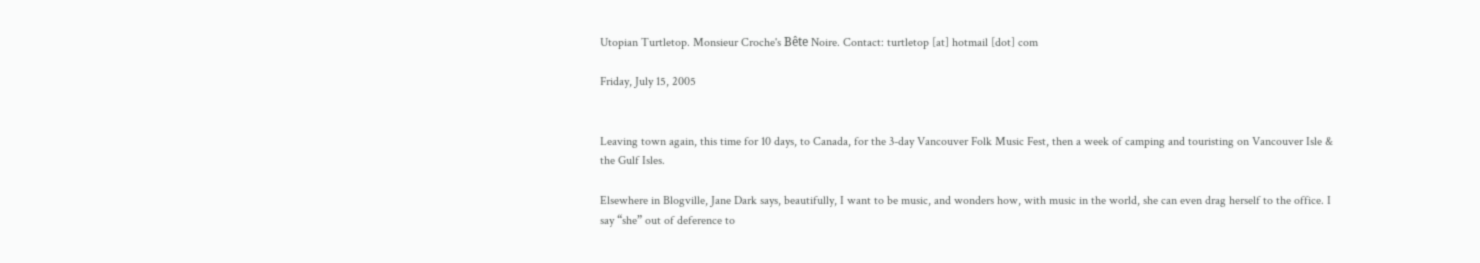Utopian Turtletop. Monsieur Croche's Bête Noire. Contact: turtletop [at] hotmail [dot] com

Friday, July 15, 2005


Leaving town again, this time for 10 days, to Canada, for the 3-day Vancouver Folk Music Fest, then a week of camping and touristing on Vancouver Isle & the Gulf Isles.

Elsewhere in Blogville, Jane Dark says, beautifully, I want to be music, and wonders how, with music in the world, she can even drag herself to the office. I say “she” out of deference to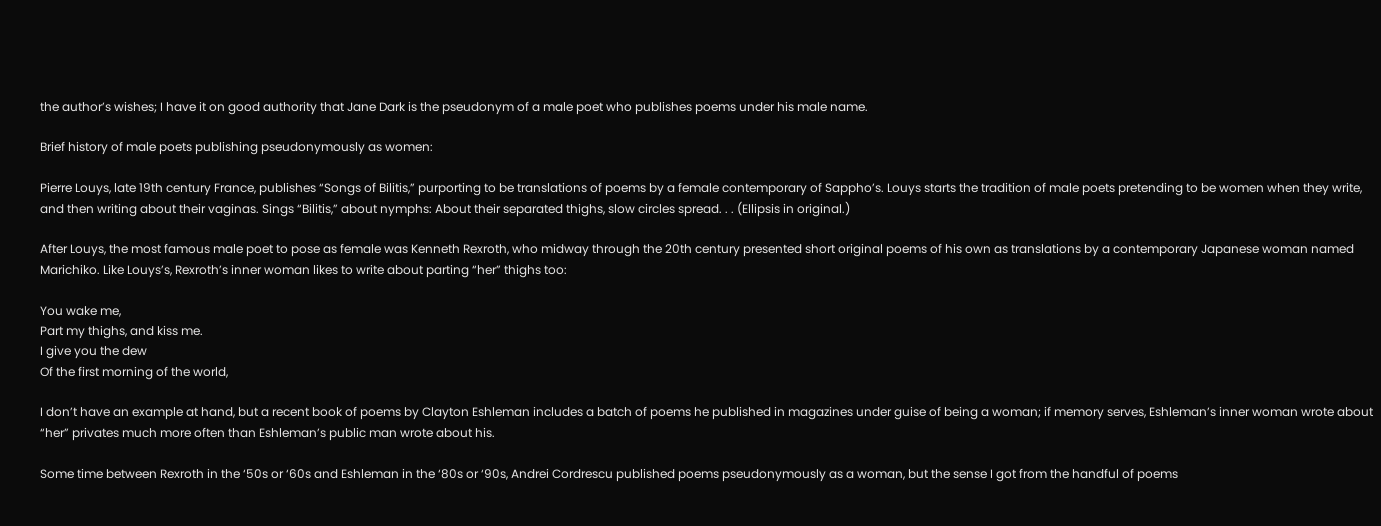the author’s wishes; I have it on good authority that Jane Dark is the pseudonym of a male poet who publishes poems under his male name.

Brief history of male poets publishing pseudonymously as women:

Pierre Louys, late 19th century France, publishes “Songs of Bilitis,” purporting to be translations of poems by a female contemporary of Sappho’s. Louys starts the tradition of male poets pretending to be women when they write, and then writing about their vaginas. Sings “Bilitis,” about nymphs: About their separated thighs, slow circles spread. . . (Ellipsis in original.)

After Louys, the most famous male poet to pose as female was Kenneth Rexroth, who midway through the 20th century presented short original poems of his own as translations by a contemporary Japanese woman named Marichiko. Like Louys’s, Rexroth’s inner woman likes to write about parting “her” thighs too:

You wake me,
Part my thighs, and kiss me.
I give you the dew
Of the first morning of the world,

I don’t have an example at hand, but a recent book of poems by Clayton Eshleman includes a batch of poems he published in magazines under guise of being a woman; if memory serves, Eshleman’s inner woman wrote about “her” privates much more often than Eshleman’s public man wrote about his.

Some time between Rexroth in the ‘50s or ‘60s and Eshleman in the ‘80s or ‘90s, Andrei Cordrescu published poems pseudonymously as a woman, but the sense I got from the handful of poems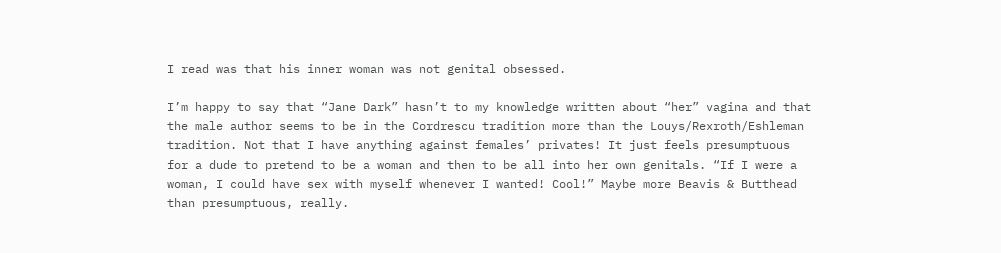I read was that his inner woman was not genital obsessed.

I’m happy to say that “Jane Dark” hasn’t to my knowledge written about “her” vagina and that the male author seems to be in the Cordrescu tradition more than the Louys/Rexroth/Eshleman tradition. Not that I have anything against females’ privates! It just feels presumptuous for a dude to pretend to be a woman and then to be all into her own genitals. “If I were a woman, I could have sex with myself whenever I wanted! Cool!” Maybe more Beavis & Butthead than presumptuous, really.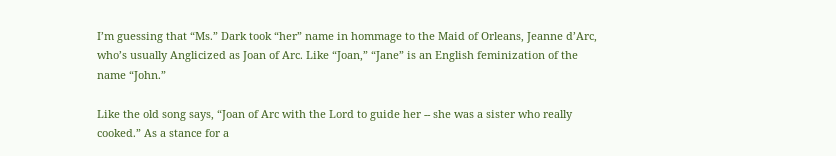I’m guessing that “Ms.” Dark took “her” name in hommage to the Maid of Orleans, Jeanne d’Arc, who’s usually Anglicized as Joan of Arc. Like “Joan,” “Jane” is an English feminization of the name “John.”

Like the old song says, “Joan of Arc with the Lord to guide her -- she was a sister who really cooked.” As a stance for a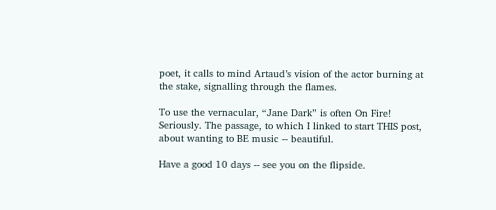poet, it calls to mind Artaud’s vision of the actor burning at the stake, signalling through the flames.

To use the vernacular, “Jane Dark” is often On Fire! Seriously. The passage, to which I linked to start THIS post, about wanting to BE music -- beautiful.

Have a good 10 days -- see you on the flipside.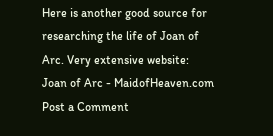Here is another good source for researching the life of Joan of Arc. Very extensive website: Joan of Arc - MaidofHeaven.com
Post a Comment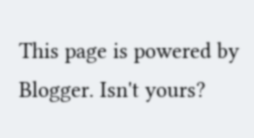This page is powered by Blogger. Isn't yours?